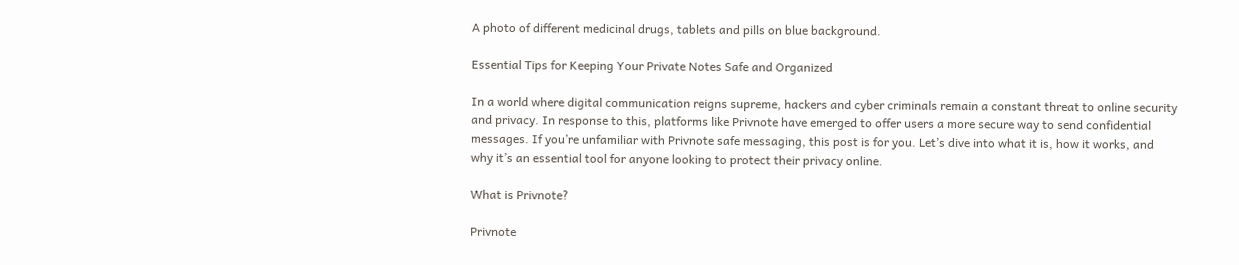A photo of different medicinal drugs, tablets and pills on blue background.

Essential Tips for Keeping Your Private Notes Safe and Organized

In a world where digital communication reigns supreme, hackers and cyber criminals remain a constant threat to online security and privacy. In response to this, platforms like Privnote have emerged to offer users a more secure way to send confidential messages. If you’re unfamiliar with Privnote safe messaging, this post is for you. Let’s dive into what it is, how it works, and why it’s an essential tool for anyone looking to protect their privacy online.

What is Privnote?

Privnote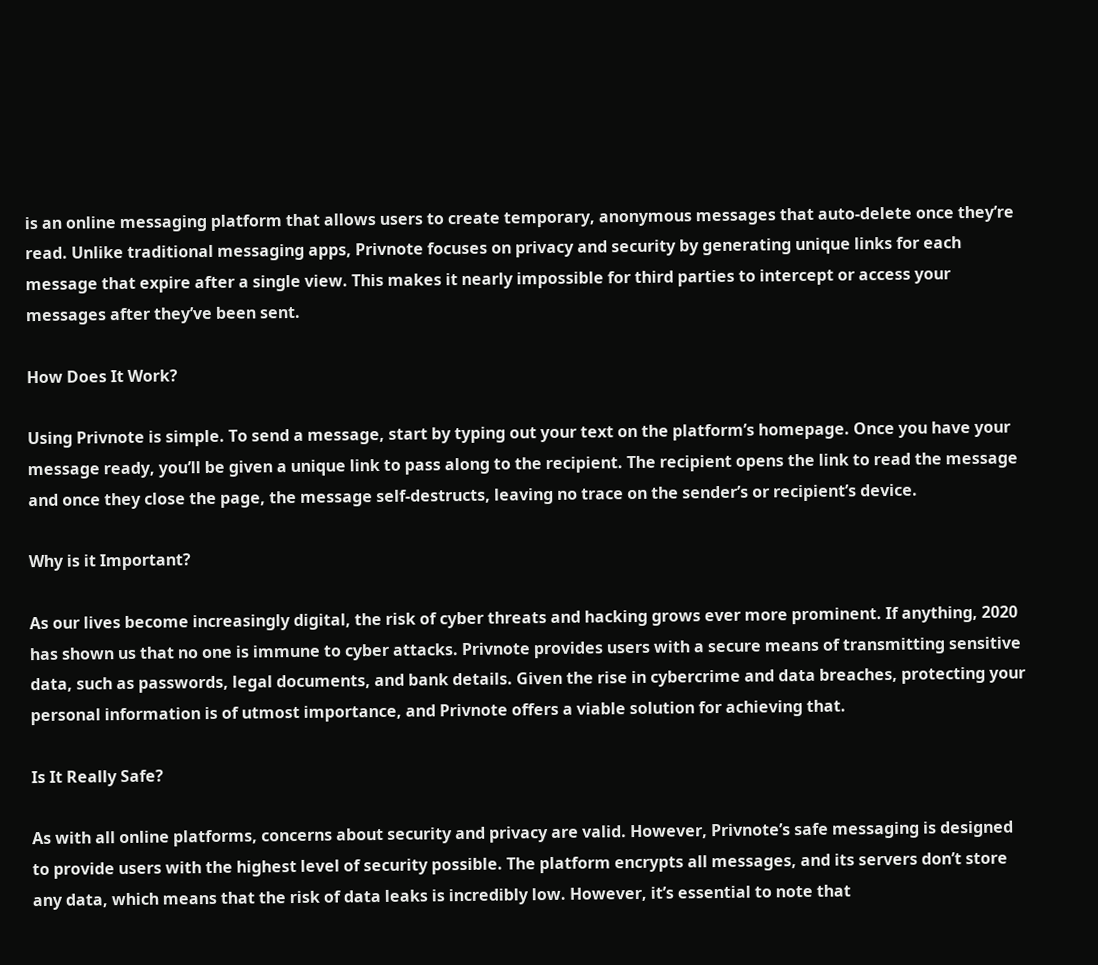is an online messaging platform that allows users to create temporary, anonymous messages that auto-delete once they’re read. Unlike traditional messaging apps, Privnote focuses on privacy and security by generating unique links for each message that expire after a single view. This makes it nearly impossible for third parties to intercept or access your messages after they’ve been sent.

How Does It Work?

Using Privnote is simple. To send a message, start by typing out your text on the platform’s homepage. Once you have your message ready, you’ll be given a unique link to pass along to the recipient. The recipient opens the link to read the message and once they close the page, the message self-destructs, leaving no trace on the sender’s or recipient’s device.

Why is it Important?

As our lives become increasingly digital, the risk of cyber threats and hacking grows ever more prominent. If anything, 2020 has shown us that no one is immune to cyber attacks. Privnote provides users with a secure means of transmitting sensitive data, such as passwords, legal documents, and bank details. Given the rise in cybercrime and data breaches, protecting your personal information is of utmost importance, and Privnote offers a viable solution for achieving that.

Is It Really Safe?

As with all online platforms, concerns about security and privacy are valid. However, Privnote’s safe messaging is designed to provide users with the highest level of security possible. The platform encrypts all messages, and its servers don’t store any data, which means that the risk of data leaks is incredibly low. However, it’s essential to note that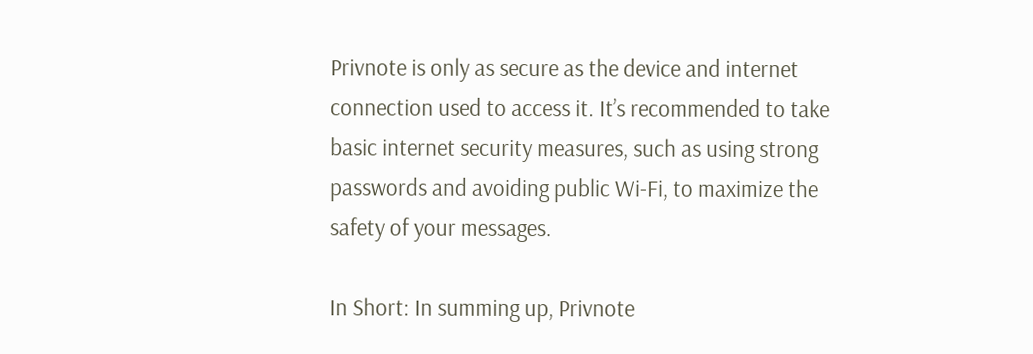Privnote is only as secure as the device and internet connection used to access it. It’s recommended to take basic internet security measures, such as using strong passwords and avoiding public Wi-Fi, to maximize the safety of your messages.

In Short: In summing up, Privnote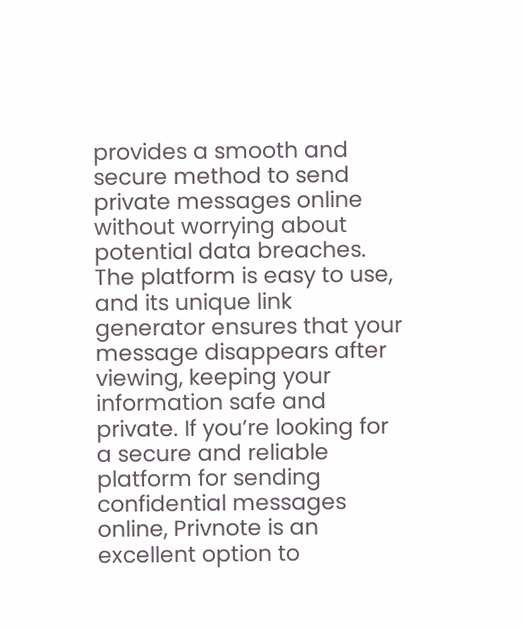provides a smooth and secure method to send private messages online without worrying about potential data breaches. The platform is easy to use, and its unique link generator ensures that your message disappears after viewing, keeping your information safe and private. If you’re looking for a secure and reliable platform for sending confidential messages online, Privnote is an excellent option to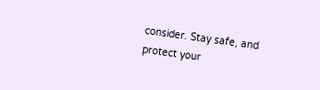consider. Stay safe, and protect your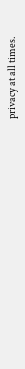privacy at all times.